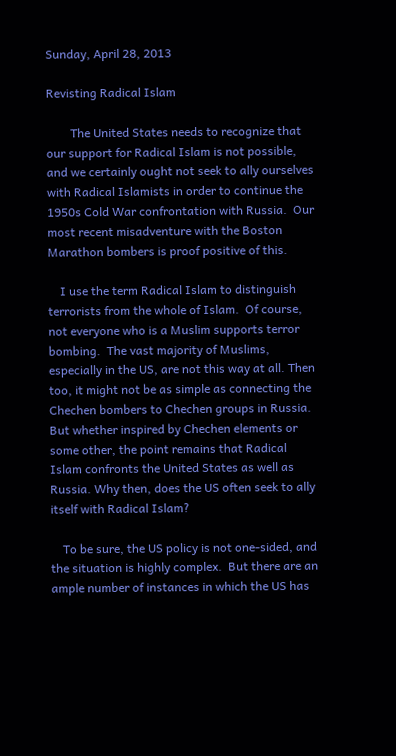Sunday, April 28, 2013

Revisting Radical Islam

        The United States needs to recognize that our support for Radical Islam is not possible, and we certainly ought not seek to ally ourselves with Radical Islamists in order to continue the 1950s Cold War confrontation with Russia.  Our most recent misadventure with the Boston Marathon bombers is proof positive of this.

    I use the term Radical Islam to distinguish terrorists from the whole of Islam.  Of course, not everyone who is a Muslim supports terror bombing.  The vast majority of Muslims, especially in the US, are not this way at all. Then too, it might not be as simple as connecting the Chechen bombers to Chechen groups in Russia.  But whether inspired by Chechen elements or some other, the point remains that Radical Islam confronts the United States as well as Russia. Why then, does the US often seek to ally itself with Radical Islam?

    To be sure, the US policy is not one-sided, and the situation is highly complex.  But there are an ample number of instances in which the US has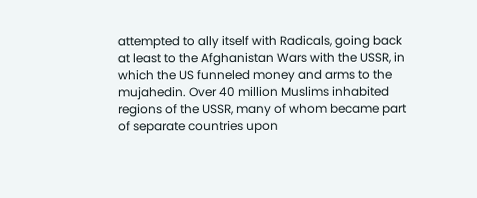attempted to ally itself with Radicals, going back at least to the Afghanistan Wars with the USSR, in which the US funneled money and arms to the mujahedin. Over 40 million Muslims inhabited regions of the USSR, many of whom became part of separate countries upon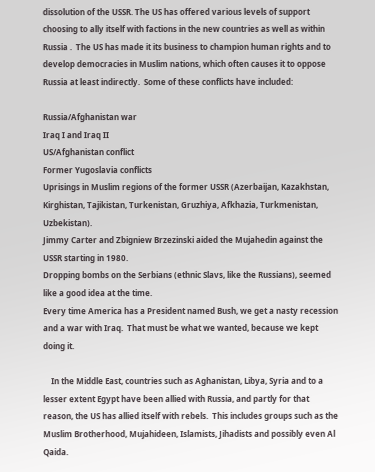dissolution of the USSR. The US has offered various levels of support choosing to ally itself with factions in the new countries as well as within Russia .  The US has made it its business to champion human rights and to develop democracies in Muslim nations, which often causes it to oppose Russia at least indirectly.  Some of these conflicts have included:

Russia/Afghanistan war
Iraq I and Iraq II
US/Afghanistan conflict
Former Yugoslavia conflicts
Uprisings in Muslim regions of the former USSR (Azerbaijan, Kazakhstan, Kirghistan, Tajikistan, Turkenistan, Gruzhiya, Afkhazia, Turkmenistan, Uzbekistan).
Jimmy Carter and Zbigniew Brzezinski aided the Mujahedin against the USSR starting in 1980.
Dropping bombs on the Serbians (ethnic Slavs, like the Russians), seemed like a good idea at the time.
Every time America has a President named Bush, we get a nasty recession and a war with Iraq.  That must be what we wanted, because we kept doing it.

    In the Middle East, countries such as Aghanistan, Libya, Syria and to a lesser extent Egypt have been allied with Russia, and partly for that reason, the US has allied itself with rebels.  This includes groups such as the Muslim Brotherhood, Mujahideen, Islamists, Jihadists and possibly even Al Qaida.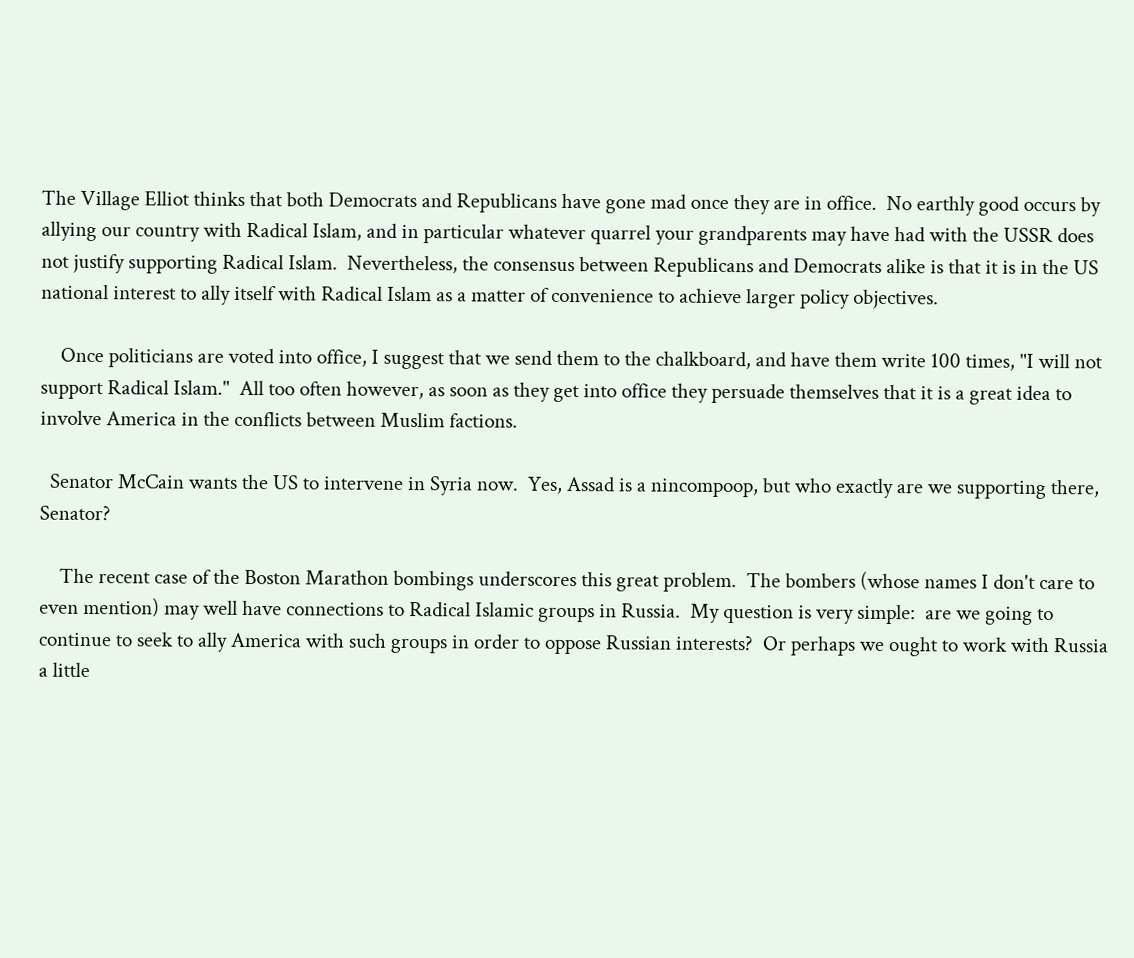The Village Elliot thinks that both Democrats and Republicans have gone mad once they are in office.  No earthly good occurs by allying our country with Radical Islam, and in particular whatever quarrel your grandparents may have had with the USSR does not justify supporting Radical Islam.  Nevertheless, the consensus between Republicans and Democrats alike is that it is in the US national interest to ally itself with Radical Islam as a matter of convenience to achieve larger policy objectives.

    Once politicians are voted into office, I suggest that we send them to the chalkboard, and have them write 100 times, "I will not support Radical Islam."  All too often however, as soon as they get into office they persuade themselves that it is a great idea to involve America in the conflicts between Muslim factions.

  Senator McCain wants the US to intervene in Syria now.  Yes, Assad is a nincompoop, but who exactly are we supporting there, Senator?

    The recent case of the Boston Marathon bombings underscores this great problem.  The bombers (whose names I don't care to even mention) may well have connections to Radical Islamic groups in Russia.  My question is very simple:  are we going to continue to seek to ally America with such groups in order to oppose Russian interests?  Or perhaps we ought to work with Russia a little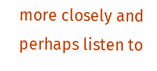more closely and perhaps listen to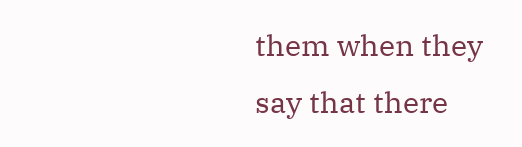them when they say that there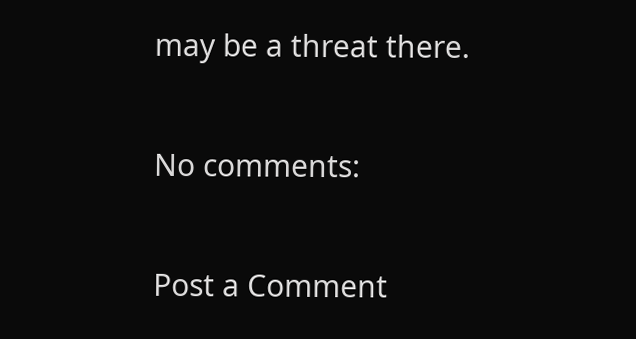may be a threat there.

No comments:

Post a Comment